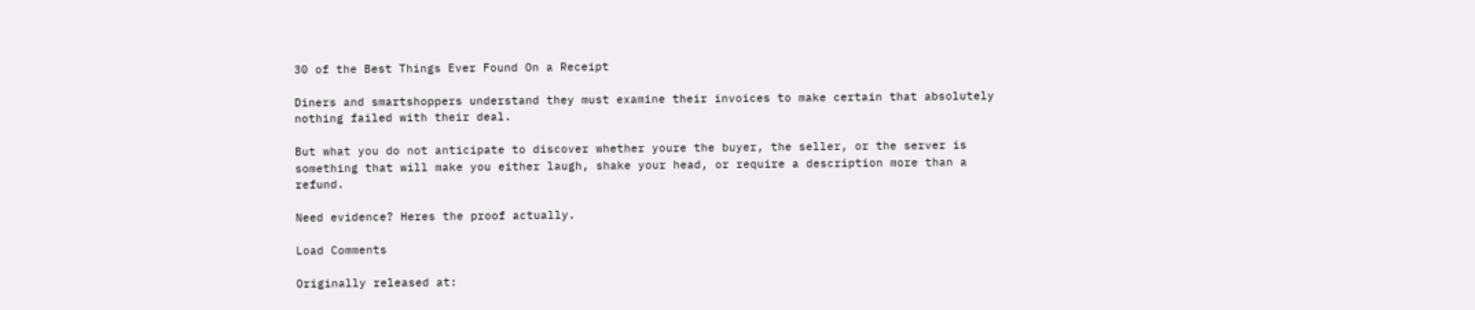30 of the Best Things Ever Found On a Receipt

Diners and smartshoppers understand they must examine their invoices to make certain that absolutely nothing failed with their deal.

But what you do not anticipate to discover whether youre the buyer, the seller, or the server is something that will make you either laugh, shake your head, or require a description more than a refund.

Need evidence? Heres the proof actually.

Load Comments

Originally released at: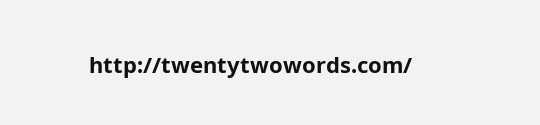http://twentytwowords.com/